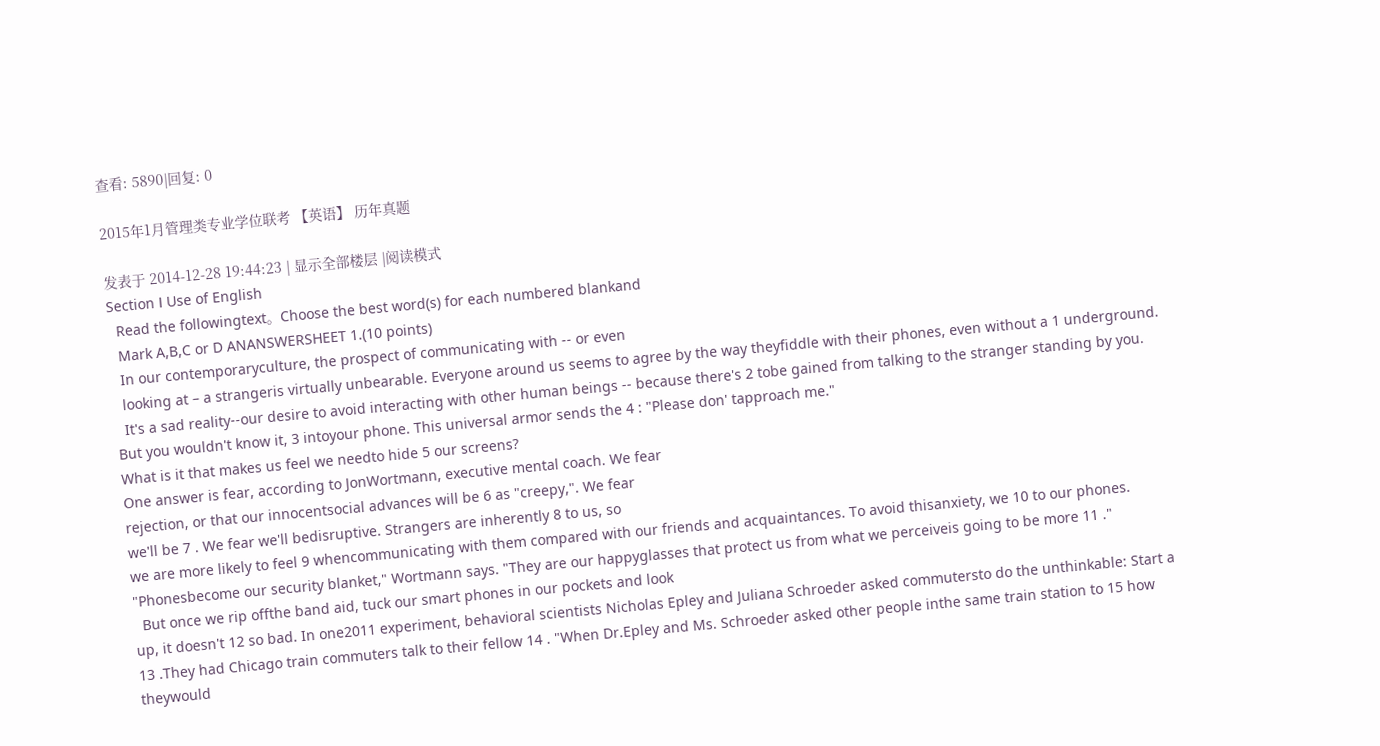查看: 5890|回复: 0

2015年1月管理类专业学位联考 【英语】 历年真题

发表于 2014-12-28 19:44:23 | 显示全部楼层 |阅读模式
Section Ⅰ Use of English
  Read the followingtext。Choose the best word(s) for each numbered blankand
  Mark A,B,C or D ANANSWERSHEET 1.(10 points)
  In our contemporaryculture, the prospect of communicating with -- or even
  looking at – a strangeris virtually unbearable. Everyone around us seems to agree by the way theyfiddle with their phones, even without a 1 underground.
  It's a sad reality--our desire to avoid interacting with other human beings -- because there's 2 tobe gained from talking to the stranger standing by you.
But you wouldn't know it, 3 intoyour phone. This universal armor sends the 4 : "Please don' tapproach me."
What is it that makes us feel we needto hide 5 our screens?
One answer is fear, according to JonWortmann, executive mental coach. We fear
rejection, or that our innocentsocial advances will be 6 as "creepy,". We fear
we'll be 7 . We fear we'll bedisruptive. Strangers are inherently 8 to us, so
we are more likely to feel 9 whencommunicating with them compared with our friends and acquaintances. To avoid thisanxiety, we 10 to our phones. "Phonesbecome our security blanket," Wortmann says. "They are our happyglasses that protect us from what we perceiveis going to be more 11 ."
  But once we rip offthe band aid, tuck our smart phones in our pockets and look
up, it doesn't 12 so bad. In one2011 experiment, behavioral scientists Nicholas Epley and Juliana Schroeder asked commutersto do the unthinkable: Start a 13 .They had Chicago train commuters talk to their fellow 14 . "When Dr.Epley and Ms. Schroeder asked other people inthe same train station to 15 how theywould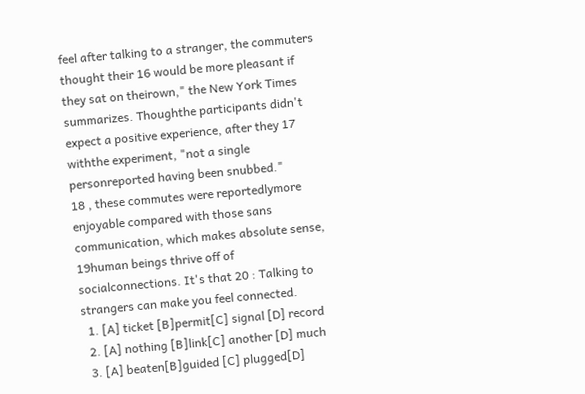feel after talking to a stranger, the commuters thought their 16 would be more pleasant if they sat on theirown," the New York Times summarizes. Thoughthe participants didn't expect a positive experience, after they 17 withthe experiment, "not a single personreported having been snubbed."
18 , these commutes were reportedlymore enjoyable compared with those sans communication, which makes absolute sense, 19human beings thrive off of socialconnections. It's that 20 : Talking to strangers can make you feel connected.
  1. [A] ticket [B]permit[C] signal [D] record
  2. [A] nothing [B]link[C] another [D] much
  3. [A] beaten[B]guided [C] plugged[D]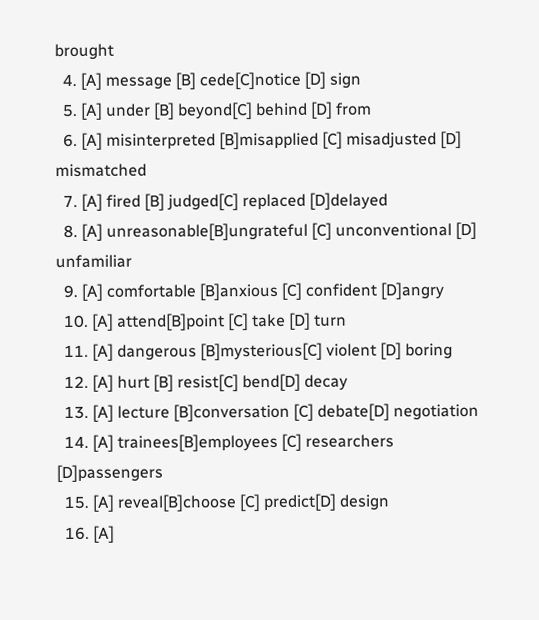brought
  4. [A] message [B] cede[C]notice [D] sign
  5. [A] under [B] beyond[C] behind [D] from
  6. [A] misinterpreted [B]misapplied [C] misadjusted [D] mismatched
  7. [A] fired [B] judged[C] replaced [D]delayed
  8. [A] unreasonable[B]ungrateful [C] unconventional [D] unfamiliar
  9. [A] comfortable [B]anxious [C] confident [D]angry
  10. [A] attend[B]point [C] take [D] turn
  11. [A] dangerous [B]mysterious[C] violent [D] boring
  12. [A] hurt [B] resist[C] bend[D] decay
  13. [A] lecture [B]conversation [C] debate[D] negotiation
  14. [A] trainees[B]employees [C] researchers [D]passengers
  15. [A] reveal[B]choose [C] predict[D] design
  16. [A]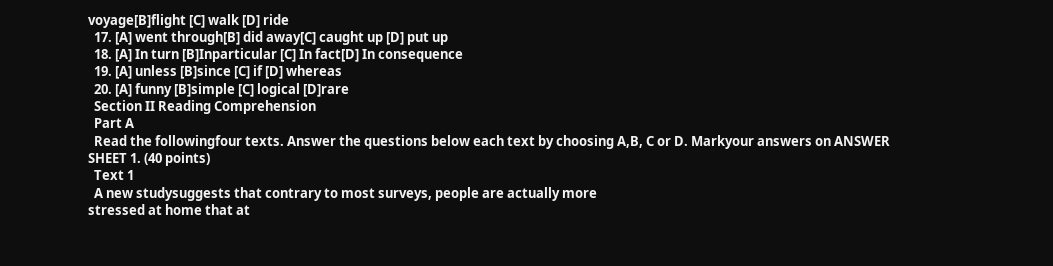voyage[B]flight [C] walk [D] ride
  17. [A] went through[B] did away[C] caught up [D] put up
  18. [A] In turn [B]Inparticular [C] In fact[D] In consequence
  19. [A] unless [B]since [C] if [D] whereas
  20. [A] funny [B]simple [C] logical [D]rare
  Section II Reading Comprehension
  Part A
  Read the followingfour texts. Answer the questions below each text by choosing A,B, C or D. Markyour answers on ANSWER SHEET 1. (40 points)
  Text 1
  A new studysuggests that contrary to most surveys, people are actually more
stressed at home that at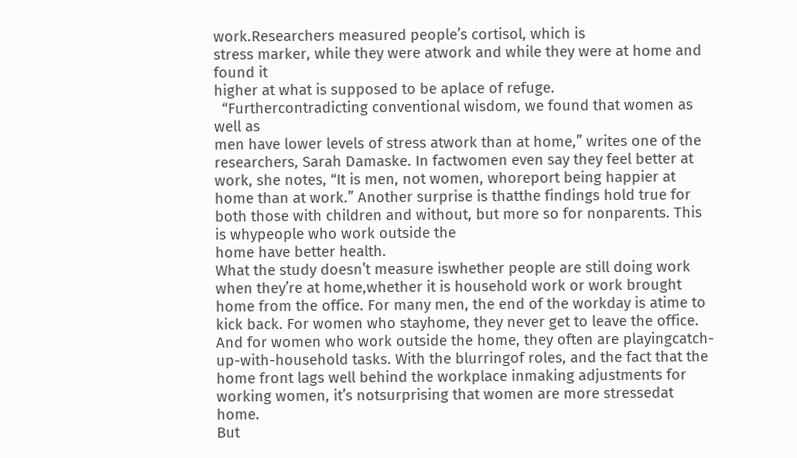work.Researchers measured people’s cortisol, which is
stress marker, while they were atwork and while they were at home and found it
higher at what is supposed to be aplace of refuge.
  “Furthercontradicting conventional wisdom, we found that women as well as
men have lower levels of stress atwork than at home,” writes one of the
researchers, Sarah Damaske. In factwomen even say they feel better at work, she notes, “It is men, not women, whoreport being happier at home than at work.” Another surprise is thatthe findings hold true for both those with children and without, but more so for nonparents. This is whypeople who work outside the
home have better health.
What the study doesn’t measure iswhether people are still doing work when they’re at home,whether it is household work or work brought home from the office. For many men, the end of the workday is atime to kick back. For women who stayhome, they never get to leave the office. And for women who work outside the home, they often are playingcatch-up-with-household tasks. With the blurringof roles, and the fact that the home front lags well behind the workplace inmaking adjustments for working women, it’s notsurprising that women are more stressedat home.
But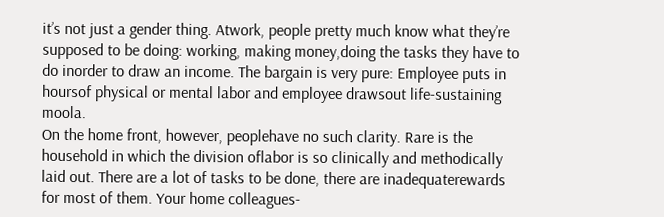it’s not just a gender thing. Atwork, people pretty much know what they’re supposed to be doing: working, making money,doing the tasks they have to do inorder to draw an income. The bargain is very pure: Employee puts in hoursof physical or mental labor and employee drawsout life-sustaining moola.
On the home front, however, peoplehave no such clarity. Rare is the household in which the division oflabor is so clinically and methodically laid out. There are a lot of tasks to be done, there are inadequaterewards for most of them. Your home colleagues-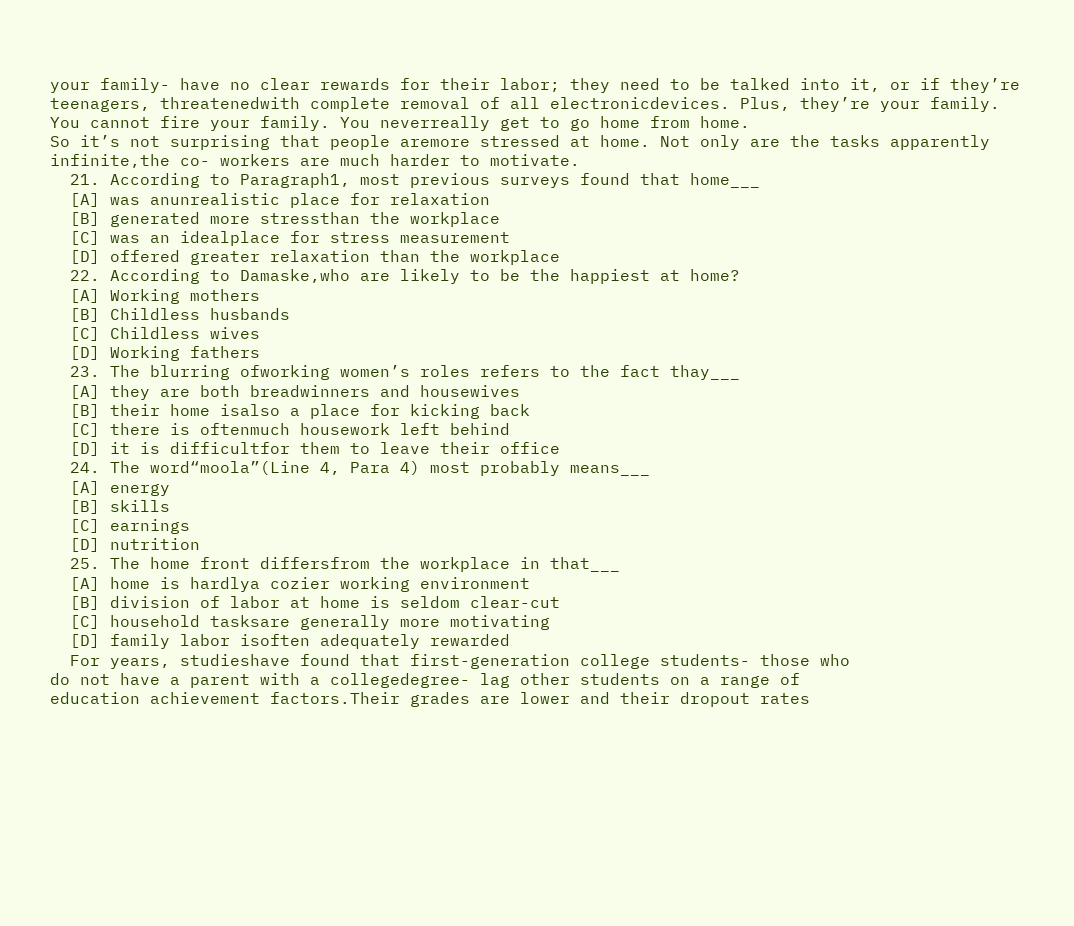your family- have no clear rewards for their labor; they need to be talked into it, or if they’re teenagers, threatenedwith complete removal of all electronicdevices. Plus, they’re your family. You cannot fire your family. You neverreally get to go home from home.
So it’s not surprising that people aremore stressed at home. Not only are the tasks apparently infinite,the co- workers are much harder to motivate.
  21. According to Paragraph1, most previous surveys found that home___
  [A] was anunrealistic place for relaxation
  [B] generated more stressthan the workplace
  [C] was an idealplace for stress measurement
  [D] offered greater relaxation than the workplace
  22. According to Damaske,who are likely to be the happiest at home?
  [A] Working mothers
  [B] Childless husbands
  [C] Childless wives
  [D] Working fathers
  23. The blurring ofworking women’s roles refers to the fact thay___
  [A] they are both breadwinners and housewives
  [B] their home isalso a place for kicking back
  [C] there is oftenmuch housework left behind
  [D] it is difficultfor them to leave their office
  24. The word“moola”(Line 4, Para 4) most probably means___
  [A] energy
  [B] skills
  [C] earnings
  [D] nutrition
  25. The home front differsfrom the workplace in that___
  [A] home is hardlya cozier working environment
  [B] division of labor at home is seldom clear-cut
  [C] household tasksare generally more motivating
  [D] family labor isoften adequately rewarded
  For years, studieshave found that first-generation college students- those who
do not have a parent with a collegedegree- lag other students on a range of
education achievement factors.Their grades are lower and their dropout rates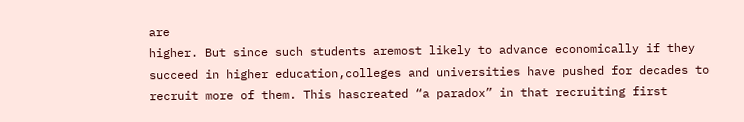are
higher. But since such students aremost likely to advance economically if they
succeed in higher education,colleges and universities have pushed for decades to
recruit more of them. This hascreated “a paradox” in that recruiting first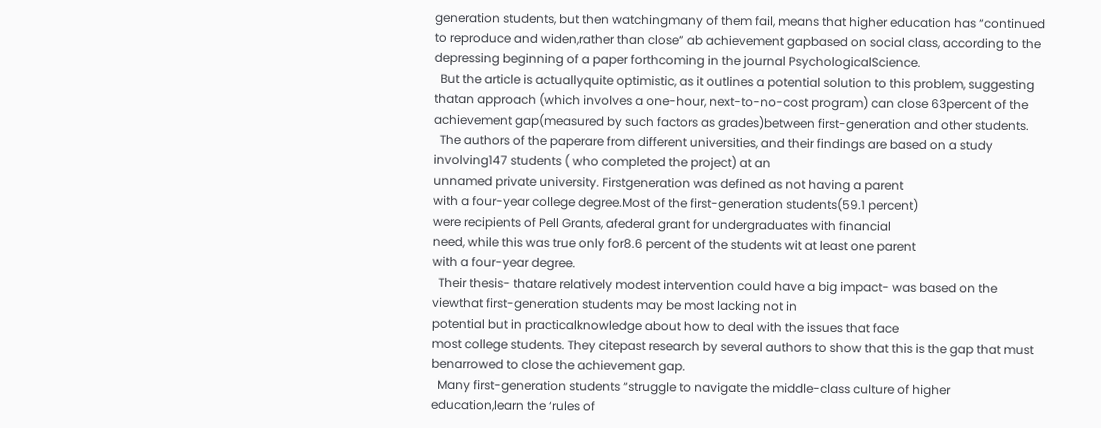generation students, but then watchingmany of them fail, means that higher education has “continued to reproduce and widen,rather than close” ab achievement gapbased on social class, according to the depressing beginning of a paper forthcoming in the journal PsychologicalScience.
  But the article is actuallyquite optimistic, as it outlines a potential solution to this problem, suggesting thatan approach (which involves a one-hour, next-to-no-cost program) can close 63percent of the achievement gap(measured by such factors as grades)between first-generation and other students.
  The authors of the paperare from different universities, and their findings are based on a study involving147 students ( who completed the project) at an
unnamed private university. Firstgeneration was defined as not having a parent
with a four-year college degree.Most of the first-generation students(59.1 percent)
were recipients of Pell Grants, afederal grant for undergraduates with financial
need, while this was true only for8.6 percent of the students wit at least one parent
with a four-year degree.
  Their thesis- thatare relatively modest intervention could have a big impact- was based on the viewthat first-generation students may be most lacking not in
potential but in practicalknowledge about how to deal with the issues that face
most college students. They citepast research by several authors to show that this is the gap that must benarrowed to close the achievement gap.
  Many first-generation students “struggle to navigate the middle-class culture of higher education,learn the ‘rules of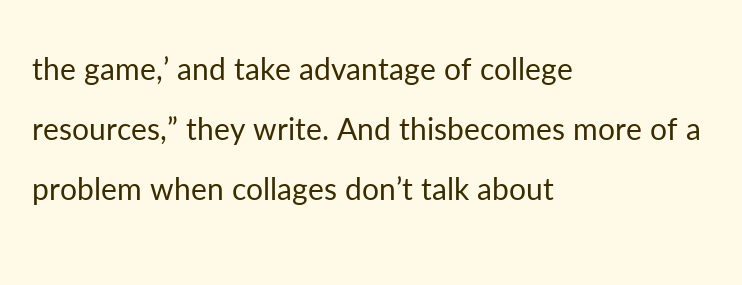the game,’ and take advantage of college
resources,” they write. And thisbecomes more of a problem when collages don’t talk about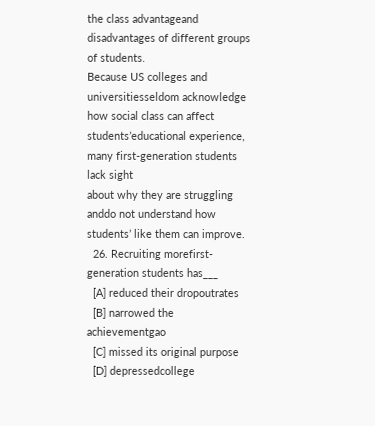the class advantageand disadvantages of different groups of students.
Because US colleges and universitiesseldom acknowledge how social class can affect students’educational experience, many first-generation students lack sight
about why they are struggling anddo not understand how students’ like them can improve.
  26. Recruiting morefirst- generation students has___
  [A] reduced their dropoutrates
  [B] narrowed the achievementgao
  [C] missed its original purpose
  [D] depressedcollege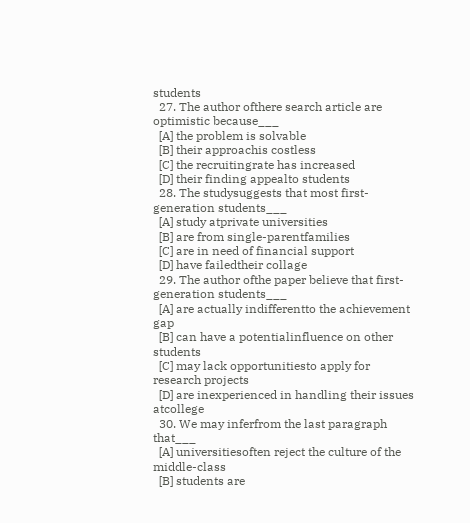students
  27. The author ofthere search article are optimistic because___
  [A] the problem is solvable
  [B] their approachis costless
  [C] the recruitingrate has increased
  [D] their finding appealto students
  28. The studysuggests that most first- generation students___
  [A] study atprivate universities
  [B] are from single-parentfamilies
  [C] are in need of financial support
  [D] have failedtheir collage
  29. The author ofthe paper believe that first-generation students___
  [A] are actually indifferentto the achievement gap
  [B] can have a potentialinfluence on other students
  [C] may lack opportunitiesto apply for research projects
  [D] are inexperienced in handling their issues atcollege
  30. We may inferfrom the last paragraph that___
  [A] universitiesoften reject the culture of the middle-class
  [B] students are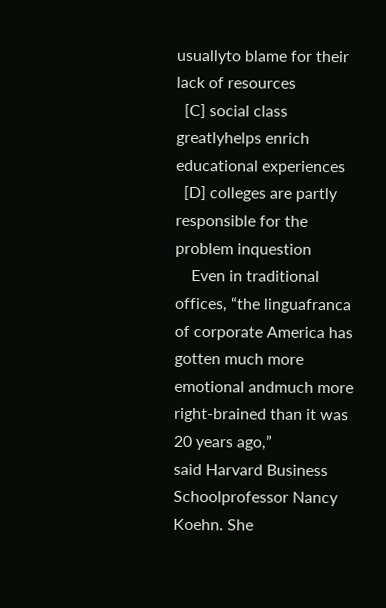usuallyto blame for their lack of resources
  [C] social class greatlyhelps enrich educational experiences
  [D] colleges are partly responsible for the problem inquestion
    Even in traditional offices, “the linguafranca of corporate America has gotten much more emotional andmuch more right-brained than it was 20 years ago,”
said Harvard Business Schoolprofessor Nancy Koehn. She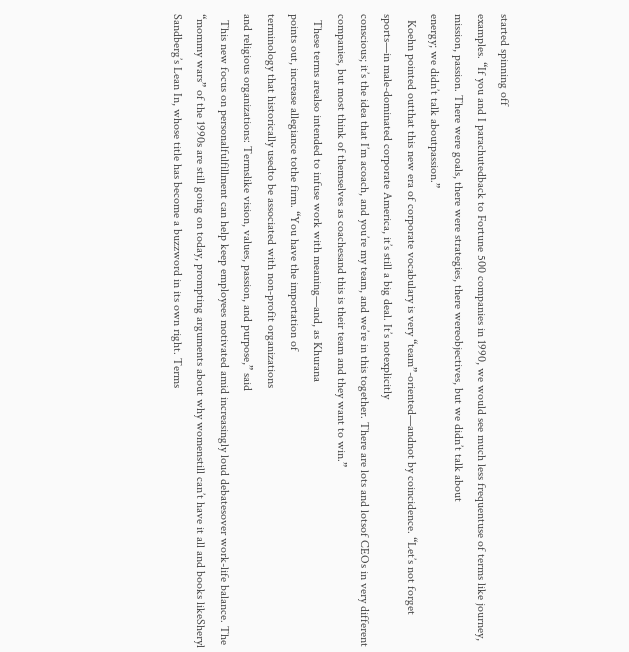started spinning off
examples. “If you and I parachutedback to Fortune 500 companies in 1990, we would see much less frequentuse of terms like journey, mission, passion. There were goals, there were strategies, there wereobjectives, but we didn’t talk about
energy; we didn’t talk aboutpassion.”
  Koehn pointed outthat this new era of corporate vocabulary is very “team”-oriented—andnot by coincidence. “Let’s not forget sports—in male-dominated corporate America, it’s still a big deal. It’s notexplicitly
conscious; it’s the idea that I’m acoach, and you’re my team, and we’re in this together. There are lots and lotsof CEOs in very different companies, but most think of themselves as coachesand this is their team and they want to win.”
  These terms arealso intended to infuse work with meaning—and, as Khurana
points out, increase allegiance tothe firm. “You have the importation of
terminology that historically usedto be associated with non-profit organizations
and religious organizations: Termslike vision, values, passion, and purpose,” said
  This new focus on personalfulfillment can help keep employees motivated amid increasingly loud debatesover work-life balance. The “mommy wars” of the 1990s are still going on today, prompting arguments about why womenstill can’t have it all and books likeSheryl Sandberg’s Lean In, whose title has become a buzzword in its own right. Terms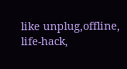like unplug,offline, life-hack,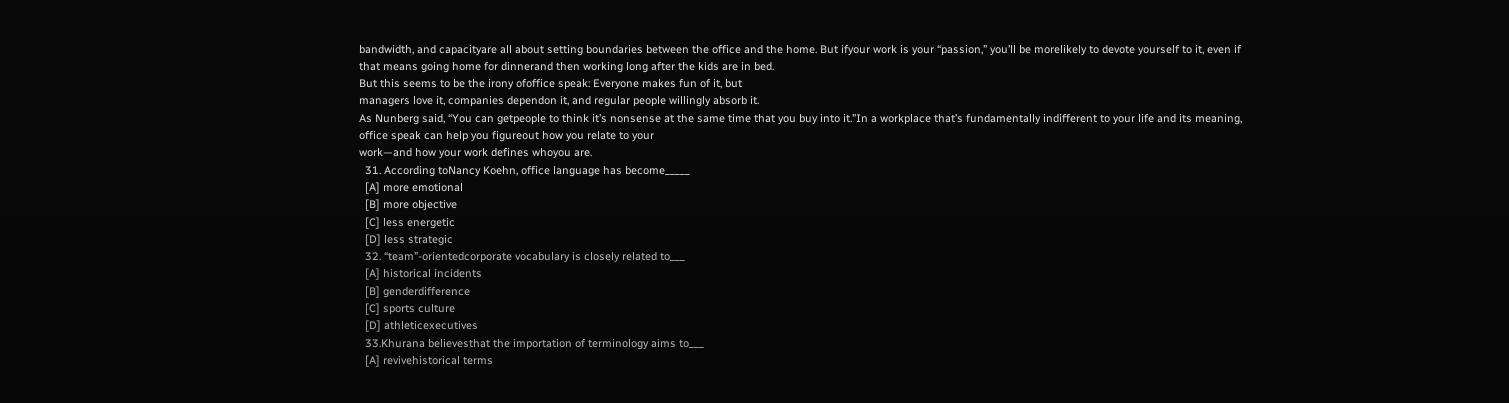bandwidth, and capacityare all about setting boundaries between the office and the home. But ifyour work is your “passion,” you’ll be morelikely to devote yourself to it, even if
that means going home for dinnerand then working long after the kids are in bed.
But this seems to be the irony ofoffice speak: Everyone makes fun of it, but
managers love it, companies dependon it, and regular people willingly absorb it.
As Nunberg said, “You can getpeople to think it’s nonsense at the same time that you buy into it.”In a workplace that’s fundamentally indifferent to your life and its meaning, office speak can help you figureout how you relate to your
work—and how your work defines whoyou are.
  31. According toNancy Koehn, office language has become_____
  [A] more emotional
  [B] more objective
  [C] less energetic
  [D] less strategic
  32. “team”-orientedcorporate vocabulary is closely related to___
  [A] historical incidents
  [B] genderdifference
  [C] sports culture
  [D] athleticexecutives
  33.Khurana believesthat the importation of terminology aims to___
  [A] revivehistorical terms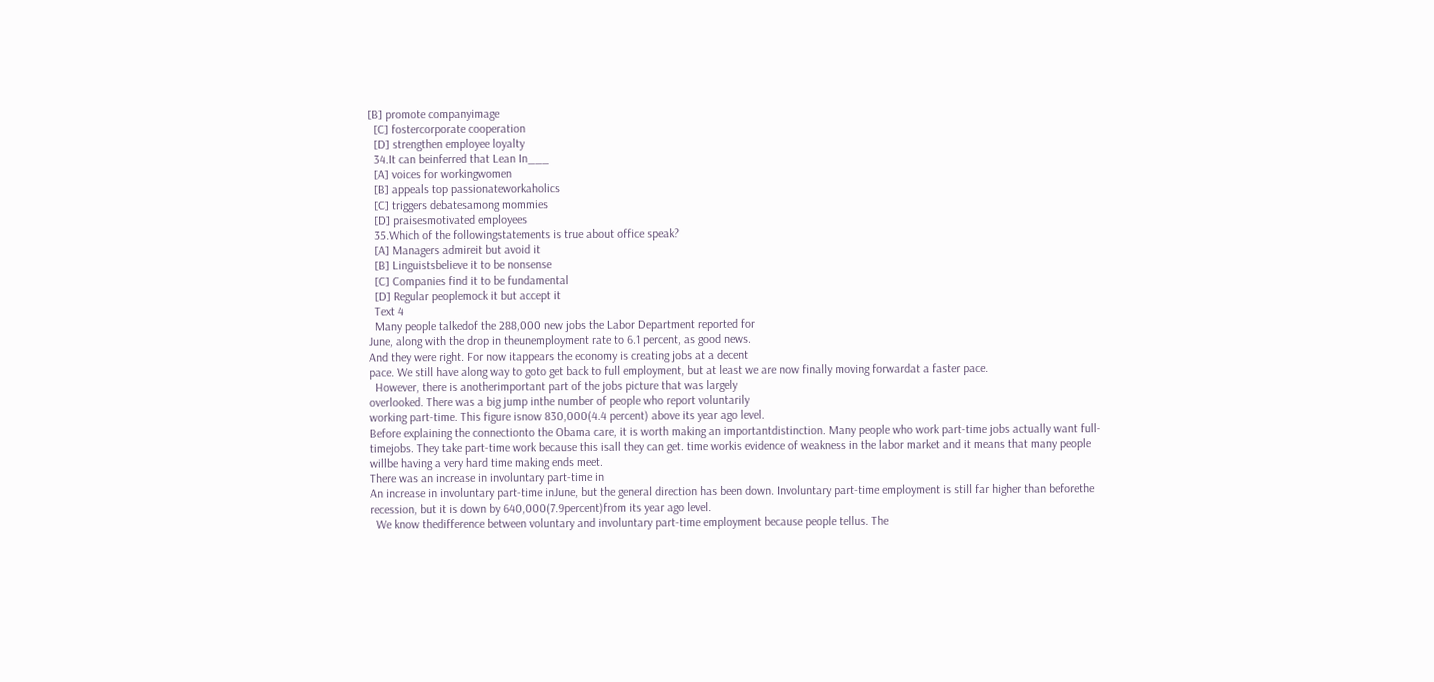[B] promote companyimage
  [C] fostercorporate cooperation
  [D] strengthen employee loyalty
  34.It can beinferred that Lean In___
  [A] voices for workingwomen
  [B] appeals top passionateworkaholics
  [C] triggers debatesamong mommies
  [D] praisesmotivated employees
  35.Which of the followingstatements is true about office speak?
  [A] Managers admireit but avoid it
  [B] Linguistsbelieve it to be nonsense
  [C] Companies find it to be fundamental
  [D] Regular peoplemock it but accept it
  Text 4
  Many people talkedof the 288,000 new jobs the Labor Department reported for
June, along with the drop in theunemployment rate to 6.1 percent, as good news.
And they were right. For now itappears the economy is creating jobs at a decent
pace. We still have along way to goto get back to full employment, but at least we are now finally moving forwardat a faster pace.
  However, there is anotherimportant part of the jobs picture that was largely
overlooked. There was a big jump inthe number of people who report voluntarily
working part-time. This figure isnow 830,000(4.4 percent) above its year ago level.
Before explaining the connectionto the Obama care, it is worth making an importantdistinction. Many people who work part-time jobs actually want full-timejobs. They take part-time work because this isall they can get. time workis evidence of weakness in the labor market and it means that many people willbe having a very hard time making ends meet.
There was an increase in involuntary part-time in
An increase in involuntary part-time inJune, but the general direction has been down. Involuntary part-time employment is still far higher than beforethe recession, but it is down by 640,000(7.9percent)from its year ago level.
  We know thedifference between voluntary and involuntary part-time employment because people tellus. The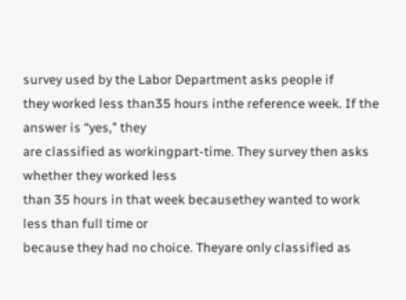survey used by the Labor Department asks people if
they worked less than35 hours inthe reference week. If the answer is “yes,” they
are classified as workingpart-time. They survey then asks whether they worked less
than 35 hours in that week becausethey wanted to work less than full time or
because they had no choice. Theyare only classified as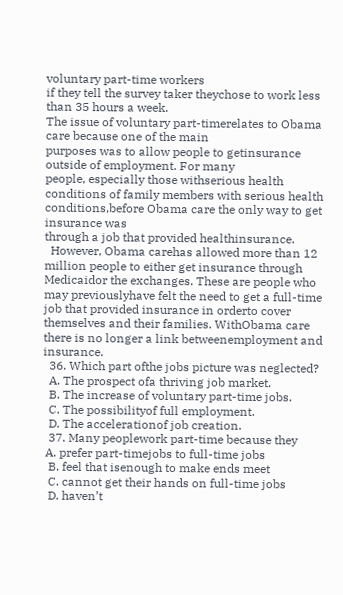voluntary part-time workers
if they tell the survey taker theychose to work less than 35 hours a week.
The issue of voluntary part-timerelates to Obama care because one of the main
purposes was to allow people to getinsurance outside of employment. For many
people, especially those withserious health conditions of family members with serious health conditions,before Obama care the only way to get insurance was
through a job that provided healthinsurance.
  However, Obama carehas allowed more than 12 million people to either get insurance through Medicaidor the exchanges. These are people who may previouslyhave felt the need to get a full-time job that provided insurance in orderto cover themselves and their families. WithObama care there is no longer a link betweenemployment and insurance.
  36. Which part ofthe jobs picture was neglected?
  A. The prospect ofa thriving job market.
  B. The increase of voluntary part-time jobs.
  C. The possibilityof full employment.
  D. The accelerationof job creation.
  37. Many peoplework part-time because they
 A. prefer part-timejobs to full-time jobs
  B. feel that isenough to make ends meet
  C. cannot get their hands on full-time jobs
  D. haven’t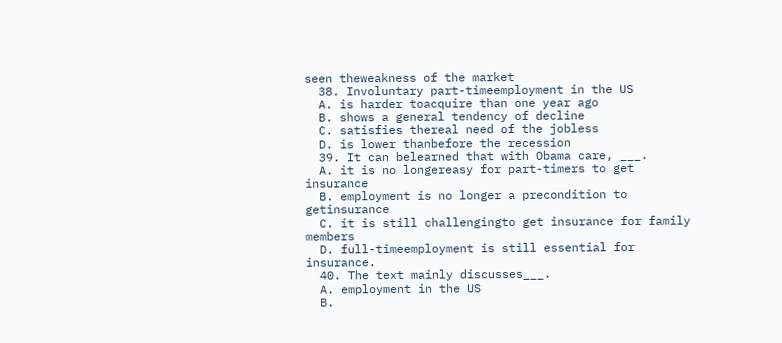seen theweakness of the market
  38. Involuntary part-timeemployment in the US
  A. is harder toacquire than one year ago
  B. shows a general tendency of decline
  C. satisfies thereal need of the jobless
  D. is lower thanbefore the recession
  39. It can belearned that with Obama care, ___.
  A. it is no longereasy for part-timers to get insurance
  B. employment is no longer a precondition to getinsurance
  C. it is still challengingto get insurance for family members
  D. full-timeemployment is still essential for insurance.
  40. The text mainly discusses___.
  A. employment in the US
  B.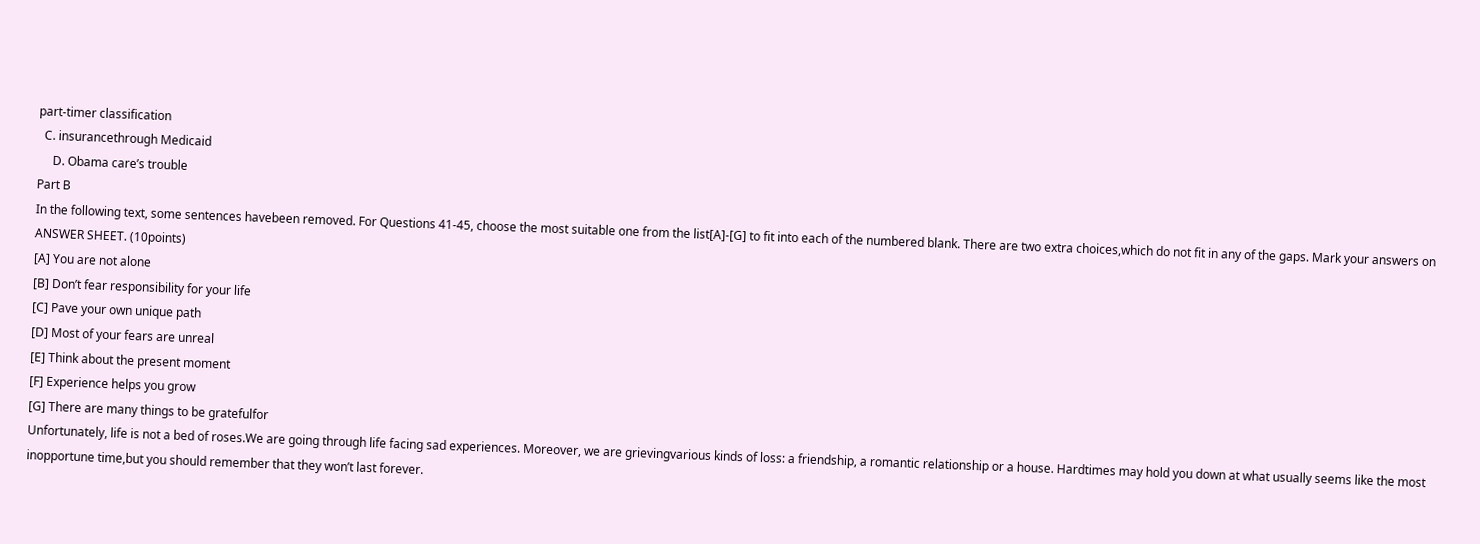part-timer classification
  C. insurancethrough Medicaid
     D. Obama care’s trouble
Part B
In the following text, some sentences havebeen removed. For Questions 41-45, choose the most suitable one from the list[A]-[G] to fit into each of the numbered blank. There are two extra choices,which do not fit in any of the gaps. Mark your answers on ANSWER SHEET. (10points)
[A] You are not alone
[B] Don’t fear responsibility for your life
[C] Pave your own unique path
[D] Most of your fears are unreal
[E] Think about the present moment
[F] Experience helps you grow
[G] There are many things to be gratefulfor
Unfortunately, life is not a bed of roses.We are going through life facing sad experiences. Moreover, we are grievingvarious kinds of loss: a friendship, a romantic relationship or a house. Hardtimes may hold you down at what usually seems like the most inopportune time,but you should remember that they won’t last forever.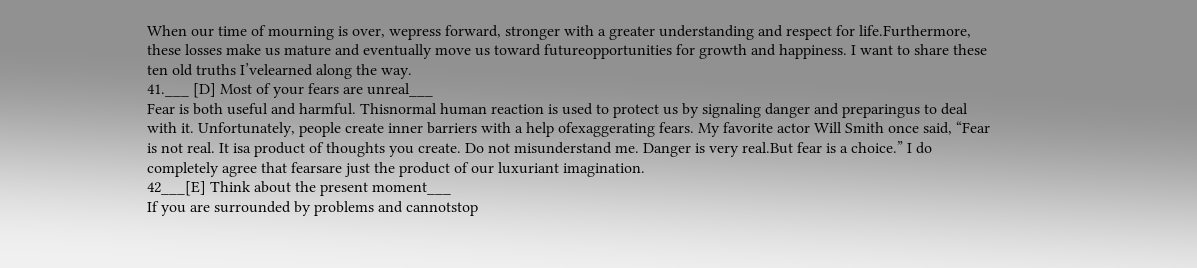When our time of mourning is over, wepress forward, stronger with a greater understanding and respect for life.Furthermore, these losses make us mature and eventually move us toward futureopportunities for growth and happiness. I want to share these ten old truths I’velearned along the way.
41.___ [D] Most of your fears are unreal___
Fear is both useful and harmful. Thisnormal human reaction is used to protect us by signaling danger and preparingus to deal with it. Unfortunately, people create inner barriers with a help ofexaggerating fears. My favorite actor Will Smith once said, “Fear is not real. It isa product of thoughts you create. Do not misunderstand me. Danger is very real.But fear is a choice.” I do completely agree that fearsare just the product of our luxuriant imagination.
42___[E] Think about the present moment___
If you are surrounded by problems and cannotstop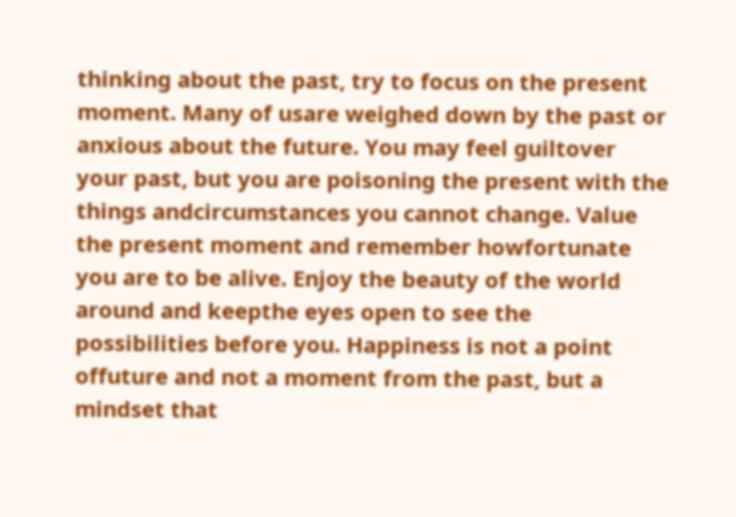thinking about the past, try to focus on the present moment. Many of usare weighed down by the past or anxious about the future. You may feel guiltover your past, but you are poisoning the present with the things andcircumstances you cannot change. Value the present moment and remember howfortunate you are to be alive. Enjoy the beauty of the world around and keepthe eyes open to see the possibilities before you. Happiness is not a point offuture and not a moment from the past, but a mindset that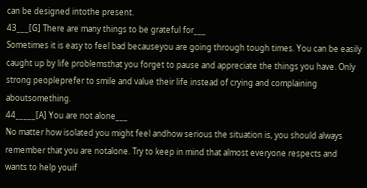can be designed intothe present.
43___[G] There are many things to be grateful for___
Sometimes it is easy to feel bad becauseyou are going through tough times. You can be easily caught up by life problemsthat you forget to pause and appreciate the things you have. Only strong peopleprefer to smile and value their life instead of crying and complaining aboutsomething.
44_____[A] You are not alone___
No matter how isolated you might feel andhow serious the situation is, you should always remember that you are notalone. Try to keep in mind that almost everyone respects and wants to help youif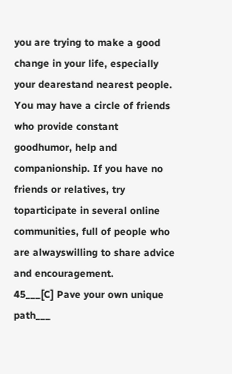you are trying to make a good change in your life, especially your dearestand nearest people. You may have a circle of friends who provide constant goodhumor, help and companionship. If you have no friends or relatives, try toparticipate in several online communities, full of people who are alwayswilling to share advice and encouragement.
45___[C] Pave your own unique path___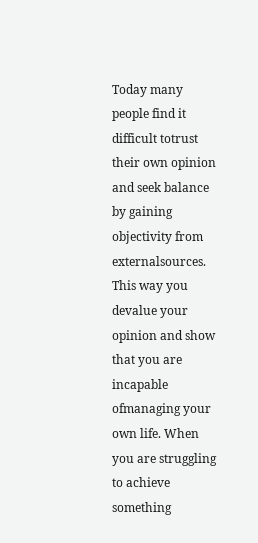Today many people find it difficult totrust their own opinion and seek balance by gaining objectivity from externalsources. This way you devalue your opinion and show that you are incapable ofmanaging your own life. When you are struggling to achieve something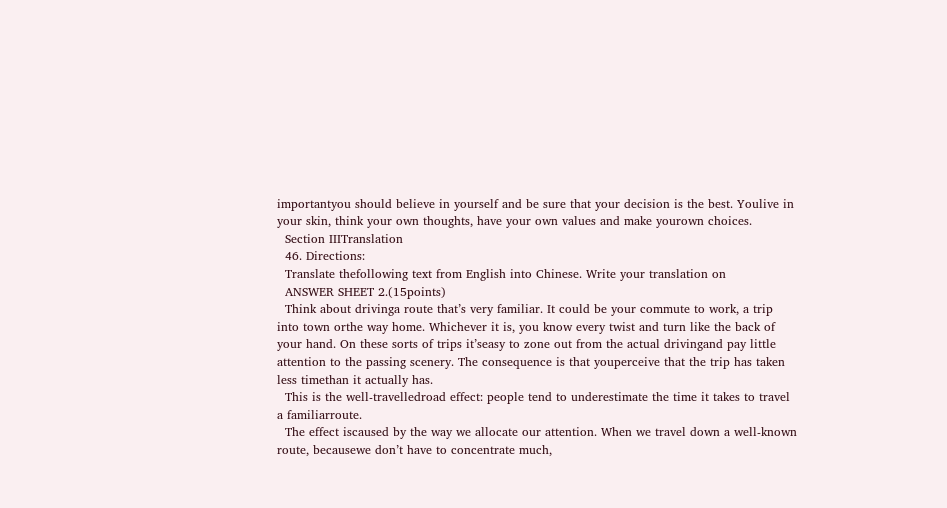importantyou should believe in yourself and be sure that your decision is the best. Youlive in your skin, think your own thoughts, have your own values and make yourown choices.
  Section IIITranslation
  46. Directions:
  Translate thefollowing text from English into Chinese. Write your translation on
  ANSWER SHEET 2.(15points)
  Think about drivinga route that’s very familiar. It could be your commute to work, a trip into town orthe way home. Whichever it is, you know every twist and turn like the back of your hand. On these sorts of trips it’seasy to zone out from the actual drivingand pay little attention to the passing scenery. The consequence is that youperceive that the trip has taken less timethan it actually has.
  This is the well-travelledroad effect: people tend to underestimate the time it takes to travel a familiarroute.
  The effect iscaused by the way we allocate our attention. When we travel down a well-known route, becausewe don’t have to concentrate much,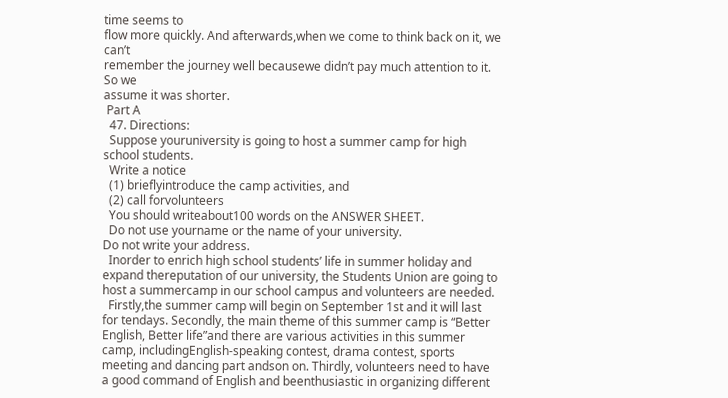time seems to
flow more quickly. And afterwards,when we come to think back on it, we can’t
remember the journey well becausewe didn’t pay much attention to it. So we
assume it was shorter.
 Part A
  47. Directions:
  Suppose youruniversity is going to host a summer camp for high school students.
  Write a notice
  (1) brieflyintroduce the camp activities, and
  (2) call forvolunteers
  You should writeabout100 words on the ANSWER SHEET.
  Do not use yourname or the name of your university.
Do not write your address.
  Inorder to enrich high school students’ life in summer holiday and expand thereputation of our university, the Students Union are going to host a summercamp in our school campus and volunteers are needed.
  Firstly,the summer camp will begin on September 1st and it will last for tendays. Secondly, the main theme of this summer camp is “Better English, Better life”and there are various activities in this summer camp, includingEnglish-speaking contest, drama contest, sports meeting and dancing part andson on. Thirdly, volunteers need to have a good command of English and beenthusiastic in organizing different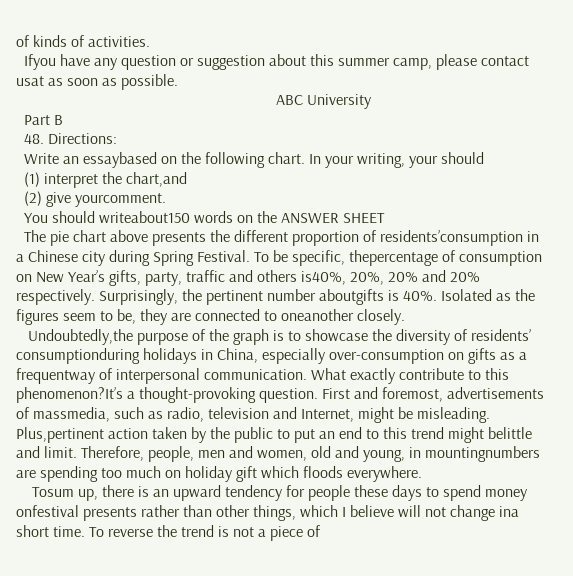of kinds of activities.
  Ifyou have any question or suggestion about this summer camp, please contact usat as soon as possible.
                                                                 ABC University
  Part B
  48. Directions:
  Write an essaybased on the following chart. In your writing, your should
  (1) interpret the chart,and
  (2) give yourcomment.
  You should writeabout150 words on the ANSWER SHEET
  The pie chart above presents the different proportion of residents’consumption in a Chinese city during Spring Festival. To be specific, thepercentage of consumption on New Year’s gifts, party, traffic and others is40%, 20%, 20% and 20% respectively. Surprisingly, the pertinent number aboutgifts is 40%. Isolated as the figures seem to be, they are connected to oneanother closely.
   Undoubtedly,the purpose of the graph is to showcase the diversity of residents’ consumptionduring holidays in China, especially over-consumption on gifts as a frequentway of interpersonal communication. What exactly contribute to this phenomenon?It’s a thought-provoking question. First and foremost, advertisements of massmedia, such as radio, television and Internet, might be misleading. Plus,pertinent action taken by the public to put an end to this trend might belittle and limit. Therefore, people, men and women, old and young, in mountingnumbers are spending too much on holiday gift which floods everywhere.
    Tosum up, there is an upward tendency for people these days to spend money onfestival presents rather than other things, which I believe will not change ina short time. To reverse the trend is not a piece of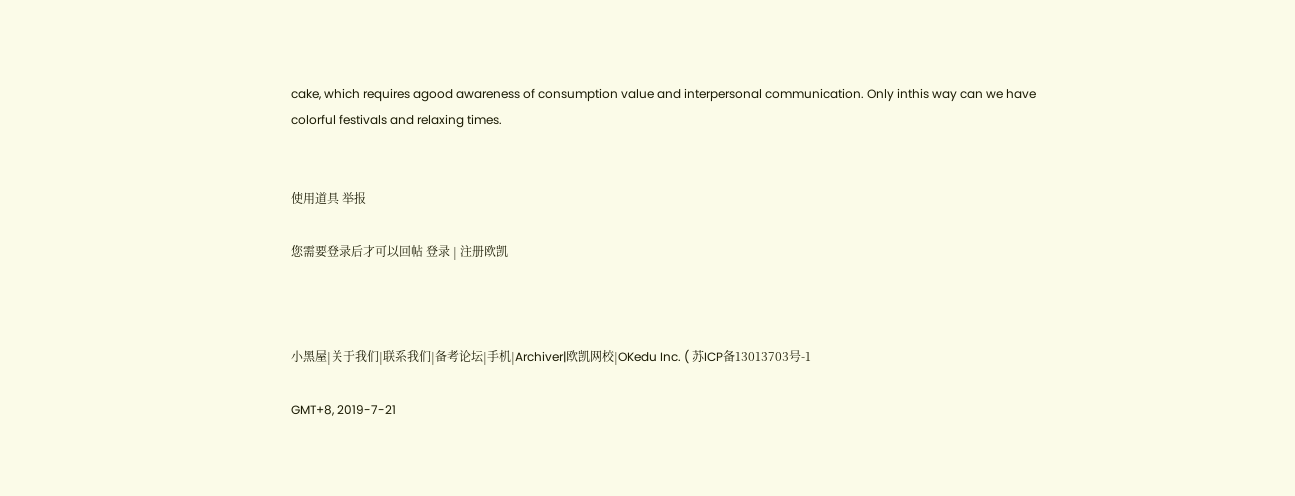cake, which requires agood awareness of consumption value and interpersonal communication. Only inthis way can we have colorful festivals and relaxing times.


使用道具 举报

您需要登录后才可以回帖 登录 | 注册欧凯



小黑屋|关于我们|联系我们|备考论坛|手机|Archiver|欧凯网校|OKedu Inc. ( 苏ICP备13013703号-1

GMT+8, 2019-7-21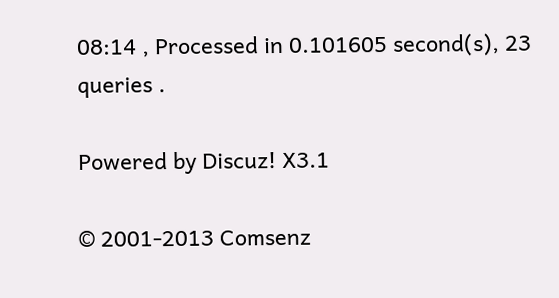08:14 , Processed in 0.101605 second(s), 23 queries .

Powered by Discuz! X3.1

© 2001-2013 Comsenz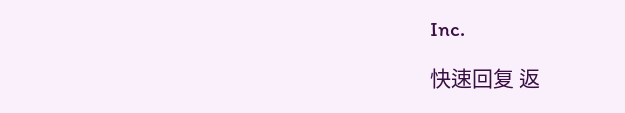Inc.

快速回复 返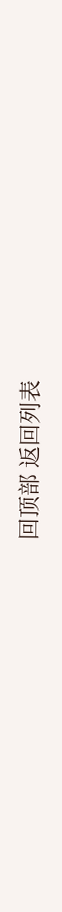回顶部 返回列表